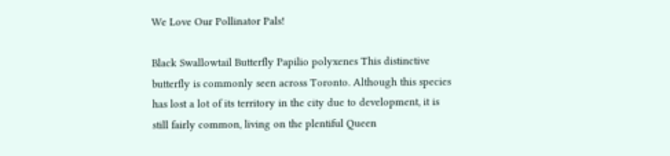We Love Our Pollinator Pals!

Black Swallowtail Butterfly Papilio polyxenes This distinctive butterfly is commonly seen across Toronto. Although this species has lost a lot of its territory in the city due to development, it is still fairly common, living on the plentiful Queen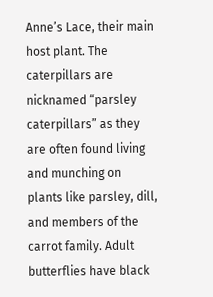Anne’s Lace, their main host plant. The caterpillars are nicknamed “parsley caterpillars” as they are often found living and munching on plants like parsley, dill, and members of the carrot family. Adult butterflies have black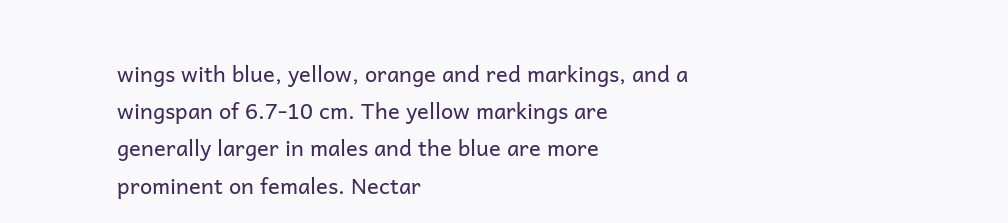wings with blue, yellow, orange and red markings, and a wingspan of 6.7-10 cm. The yellow markings are generally larger in males and the blue are more prominent on females. Nectar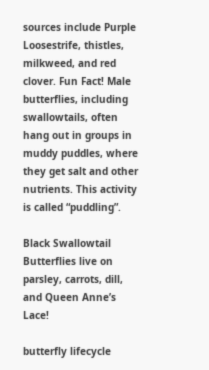sources include Purple Loosestrife, thistles, milkweed, and red clover. Fun Fact! Male butterflies, including swallowtails, often hang out in groups in muddy puddles, where they get salt and other nutrients. This activity is called “puddling”.

Black Swallowtail Butterflies live on parsley, carrots, dill, and Queen Anne’s Lace!

butterfly lifecycle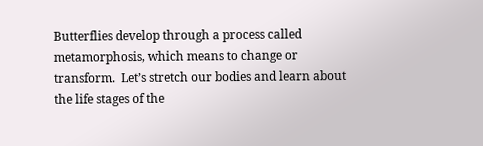Butterflies develop through a process called metamorphosis, which means to change or transform.  Let’s stretch our bodies and learn about the life stages of the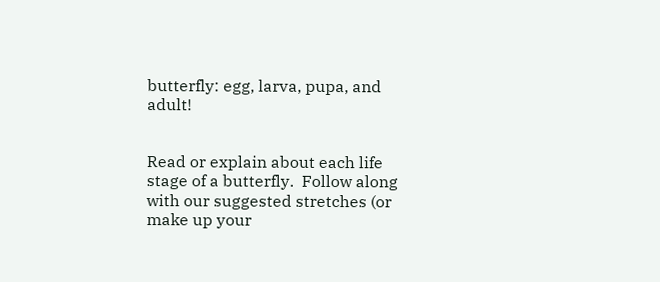butterfly: egg, larva, pupa, and adult!


Read or explain about each life stage of a butterfly.  Follow along with our suggested stretches (or make up your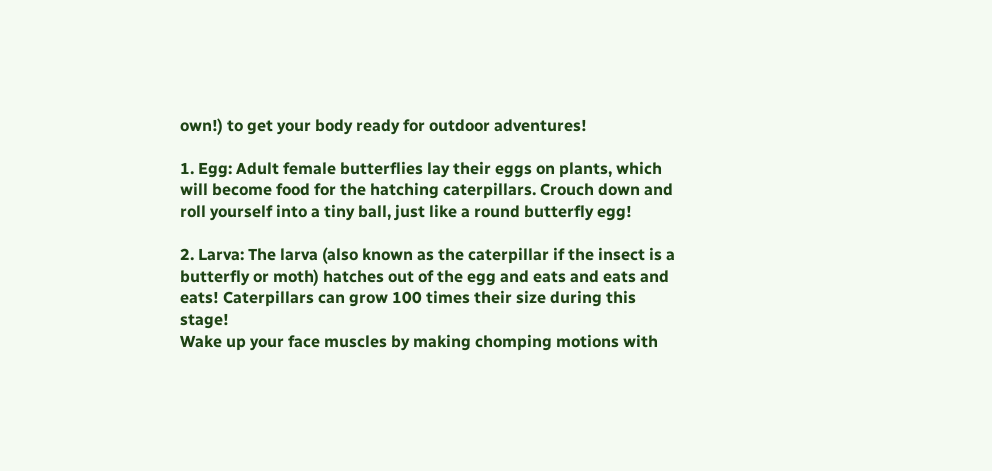own!) to get your body ready for outdoor adventures!

1. Egg: Adult female butterflies lay their eggs on plants, which will become food for the hatching caterpillars. Crouch down and roll yourself into a tiny ball, just like a round butterfly egg!

2. Larva: The larva (also known as the caterpillar if the insect is a butterfly or moth) hatches out of the egg and eats and eats and eats! Caterpillars can grow 100 times their size during this stage!
Wake up your face muscles by making chomping motions with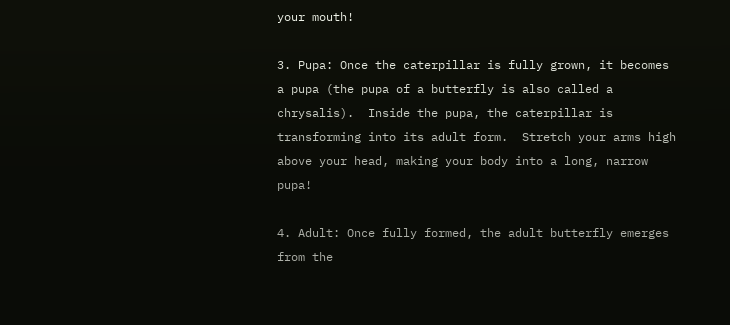your mouth!

3. Pupa: Once the caterpillar is fully grown, it becomes a pupa (the pupa of a butterfly is also called a chrysalis).  Inside the pupa, the caterpillar is transforming into its adult form.  Stretch your arms high above your head, making your body into a long, narrow pupa!

4. Adult: Once fully formed, the adult butterfly emerges from the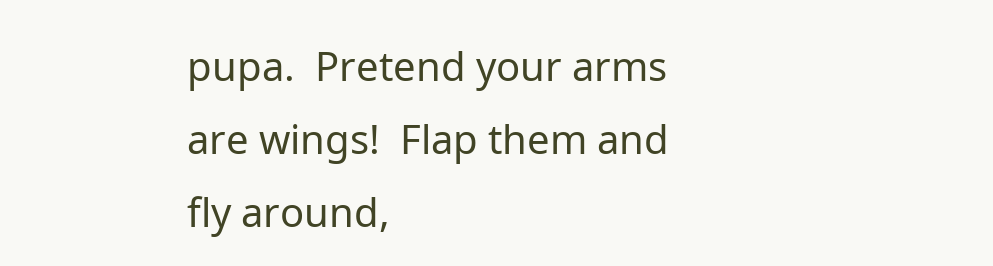pupa.  Pretend your arms are wings!  Flap them and fly around,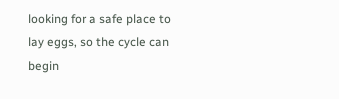looking for a safe place to lay eggs, so the cycle can begin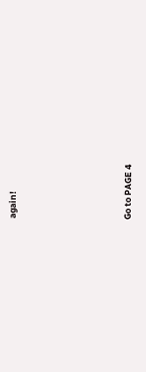again!








Go to PAGE 4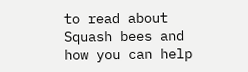to read about Squash bees and how you can help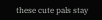these cute pals stay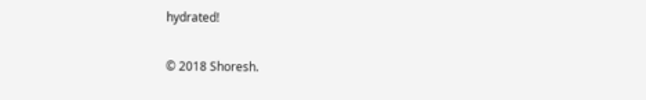hydrated!

© 2018 Shoresh.